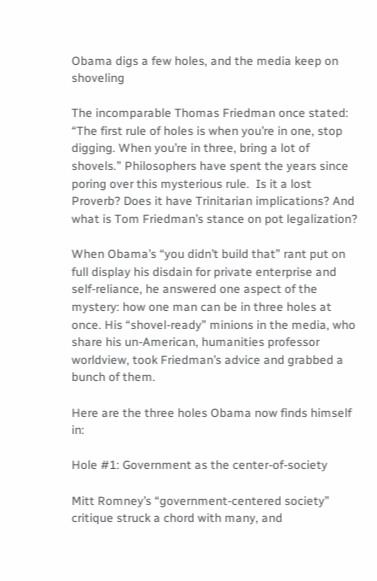Obama digs a few holes, and the media keep on shoveling

The incomparable Thomas Friedman once stated: “The first rule of holes is when you’re in one, stop digging. When you’re in three, bring a lot of shovels.” Philosophers have spent the years since poring over this mysterious rule.  Is it a lost Proverb? Does it have Trinitarian implications? And what is Tom Friedman’s stance on pot legalization?

When Obama’s “you didn’t build that” rant put on full display his disdain for private enterprise and self-reliance, he answered one aspect of the mystery: how one man can be in three holes at once. His “shovel-ready” minions in the media, who share his un-American, humanities professor worldview, took Friedman’s advice and grabbed a bunch of them.

Here are the three holes Obama now finds himself in:

Hole #1: Government as the center-of-society

Mitt Romney’s “government-centered society” critique struck a chord with many, and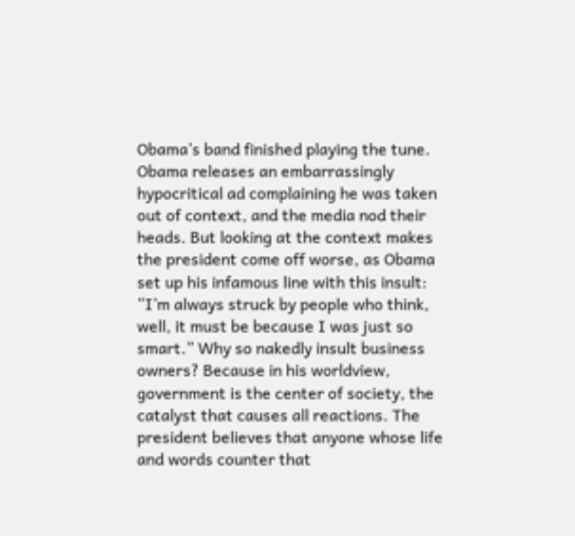Obama’s band finished playing the tune. Obama releases an embarrassingly hypocritical ad complaining he was taken out of context, and the media nod their heads. But looking at the context makes the president come off worse, as Obama set up his infamous line with this insult: “I’m always struck by people who think, well, it must be because I was just so smart.” Why so nakedly insult business owners? Because in his worldview, government is the center of society, the catalyst that causes all reactions. The president believes that anyone whose life and words counter that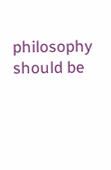philosophy should be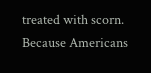treated with scorn. Because Americans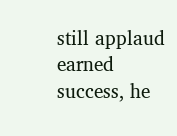still applaud earned success, he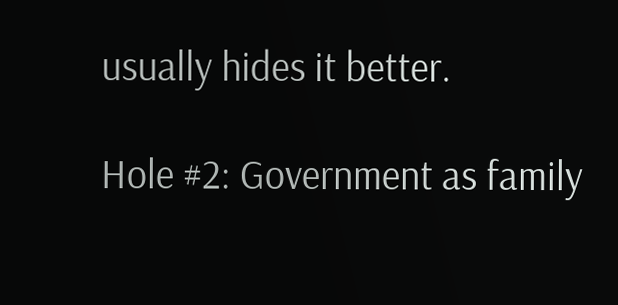usually hides it better.

Hole #2: Government as family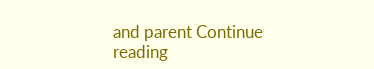and parent Continue reading